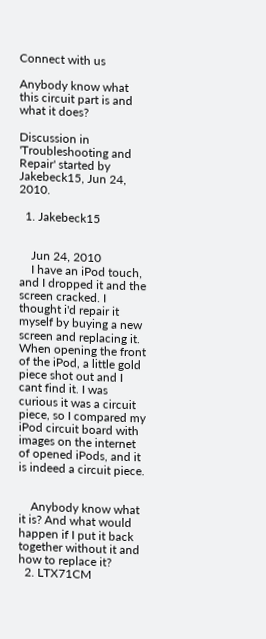Connect with us

Anybody know what this circuit part is and what it does?

Discussion in 'Troubleshooting and Repair' started by Jakebeck15, Jun 24, 2010.

  1. Jakebeck15


    Jun 24, 2010
    I have an iPod touch, and I dropped it and the screen cracked. I thought i'd repair it myself by buying a new screen and replacing it. When opening the front of the iPod, a little gold piece shot out and I cant find it. I was curious it was a circuit piece, so I compared my iPod circuit board with images on the internet of opened iPods, and it is indeed a circuit piece.


    Anybody know what it is? And what would happen if I put it back together without it and how to replace it?
  2. LTX71CM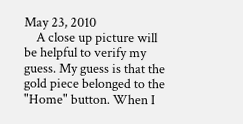May 23, 2010
    A close up picture will be helpful to verify my guess. My guess is that the gold piece belonged to the "Home" button. When I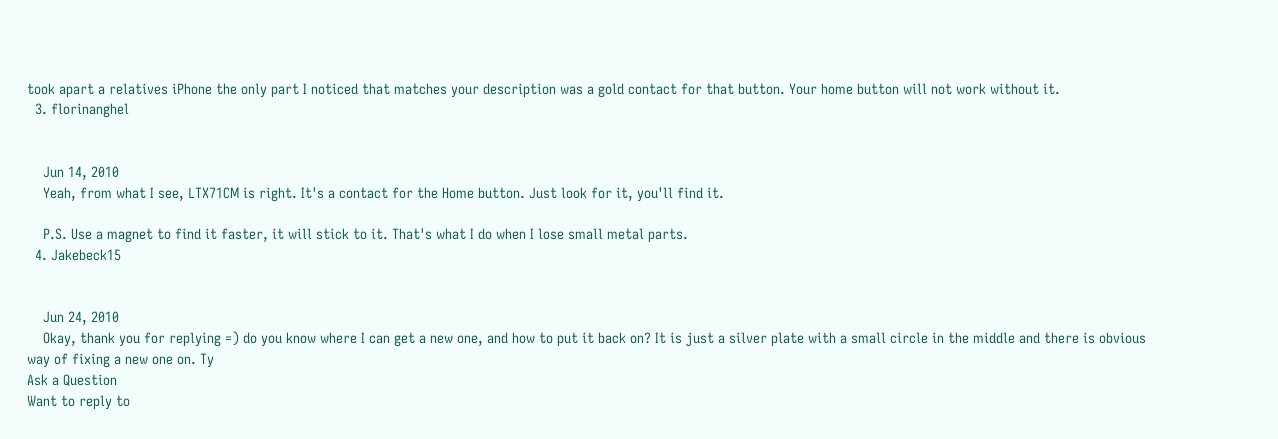took apart a relatives iPhone the only part I noticed that matches your description was a gold contact for that button. Your home button will not work without it.
  3. florinanghel


    Jun 14, 2010
    Yeah, from what I see, LTX71CM is right. It's a contact for the Home button. Just look for it, you'll find it.

    P.S. Use a magnet to find it faster, it will stick to it. That's what I do when I lose small metal parts.
  4. Jakebeck15


    Jun 24, 2010
    Okay, thank you for replying =) do you know where I can get a new one, and how to put it back on? It is just a silver plate with a small circle in the middle and there is obvious way of fixing a new one on. Ty
Ask a Question
Want to reply to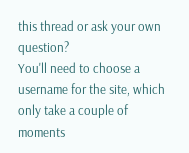this thread or ask your own question?
You'll need to choose a username for the site, which only take a couple of moments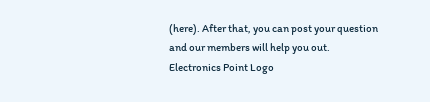(here). After that, you can post your question and our members will help you out.
Electronics Point Logo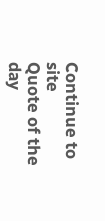Continue to site
Quote of the day